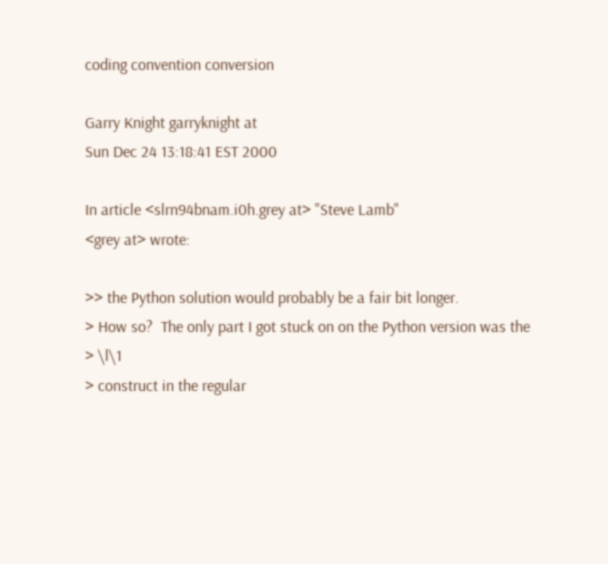coding convention conversion

Garry Knight garryknight at
Sun Dec 24 13:18:41 EST 2000

In article <slrn94bnam.i0h.grey at> "Steve Lamb"
<grey at> wrote:

>> the Python solution would probably be a fair bit longer.
> How so?  The only part I got stuck on on the Python version was the
> \l\1
> construct in the regular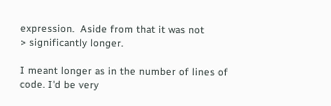expression.  Aside from that it was not
> significantly longer.

I meant longer as in the number of lines of code. I'd be very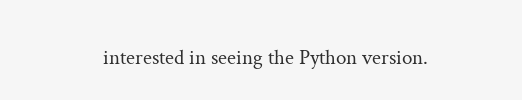interested in seeing the Python version.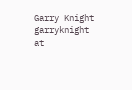Garry Knight
garryknight at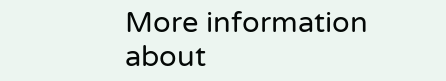More information about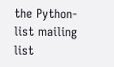the Python-list mailing list